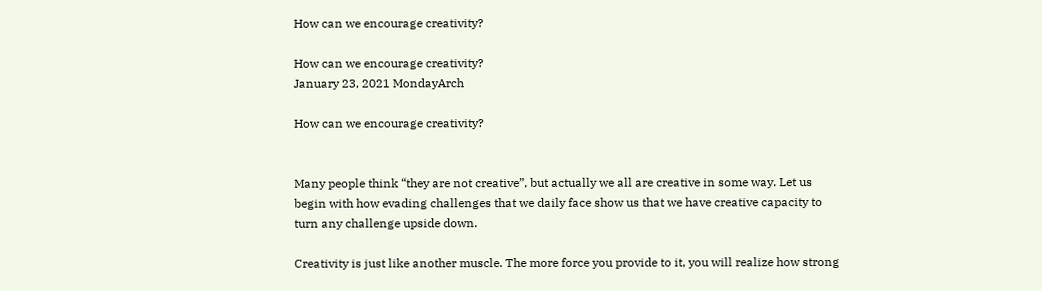How can we encourage creativity?

How can we encourage creativity?
January 23, 2021 MondayArch

How can we encourage creativity?


Many people think “they are not creative”, but actually we all are creative in some way. Let us begin with how evading challenges that we daily face show us that we have creative capacity to turn any challenge upside down.

Creativity is just like another muscle. The more force you provide to it, you will realize how strong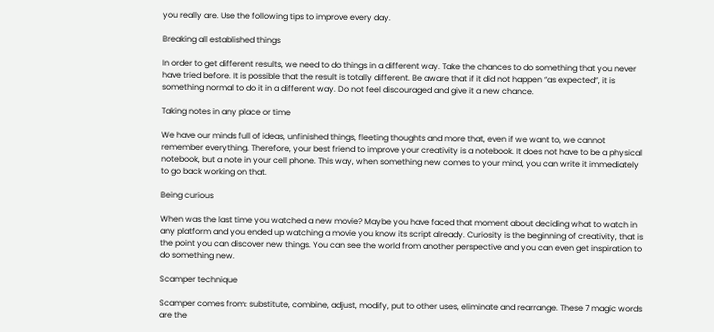you really are. Use the following tips to improve every day.

Breaking all established things

In order to get different results, we need to do things in a different way. Take the chances to do something that you never have tried before. It is possible that the result is totally different. Be aware that if it did not happen “as expected”, it is something normal to do it in a different way. Do not feel discouraged and give it a new chance.

Taking notes in any place or time

We have our minds full of ideas, unfinished things, fleeting thoughts and more that, even if we want to, we cannot remember everything. Therefore, your best friend to improve your creativity is a notebook. It does not have to be a physical notebook, but a note in your cell phone. This way, when something new comes to your mind, you can write it immediately to go back working on that.

Being curious

When was the last time you watched a new movie? Maybe you have faced that moment about deciding what to watch in any platform and you ended up watching a movie you know its script already. Curiosity is the beginning of creativity, that is the point you can discover new things. You can see the world from another perspective and you can even get inspiration to do something new.

Scamper technique

Scamper comes from: substitute, combine, adjust, modify, put to other uses, eliminate and rearrange. These 7 magic words are the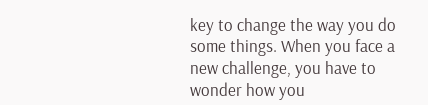key to change the way you do some things. When you face a new challenge, you have to wonder how you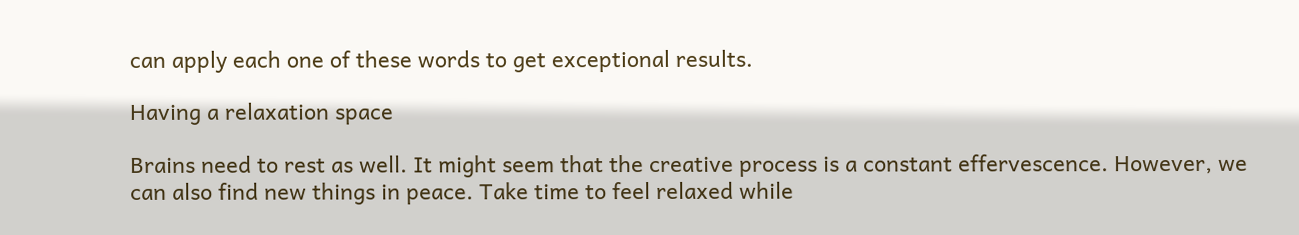can apply each one of these words to get exceptional results.

Having a relaxation space

Brains need to rest as well. It might seem that the creative process is a constant effervescence. However, we can also find new things in peace. Take time to feel relaxed while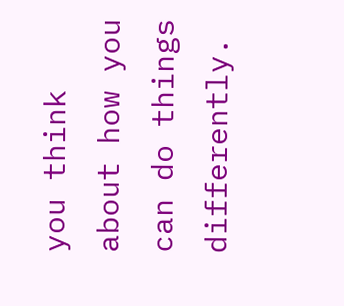you think about how you can do things differently.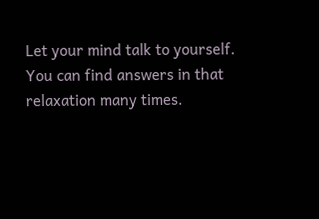Let your mind talk to yourself. You can find answers in that relaxation many times.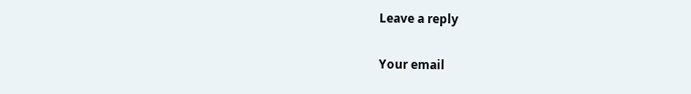Leave a reply

Your email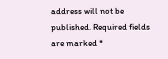address will not be published. Required fields are marked *